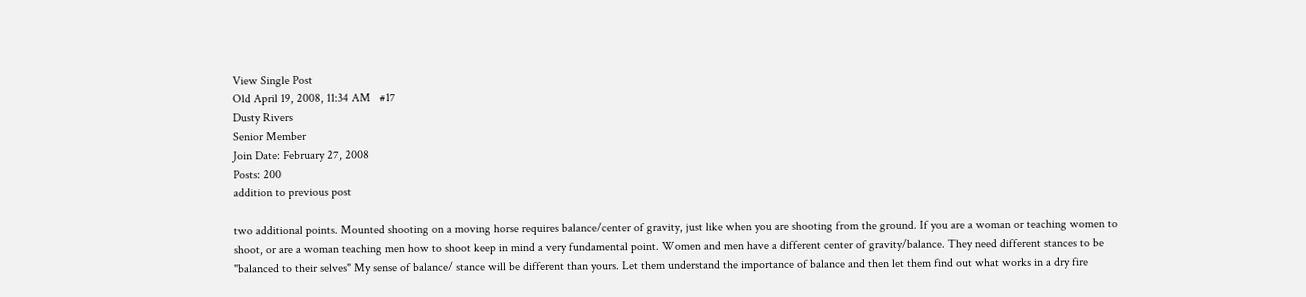View Single Post
Old April 19, 2008, 11:34 AM   #17
Dusty Rivers
Senior Member
Join Date: February 27, 2008
Posts: 200
addition to previous post

two additional points. Mounted shooting on a moving horse requires balance/center of gravity, just like when you are shooting from the ground. If you are a woman or teaching women to shoot, or are a woman teaching men how to shoot keep in mind a very fundamental point. Women and men have a different center of gravity/balance. They need different stances to be "balanced to their selves" My sense of balance/ stance will be different than yours. Let them understand the importance of balance and then let them find out what works in a dry fire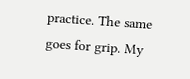practice. The same goes for grip. My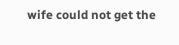wife could not get the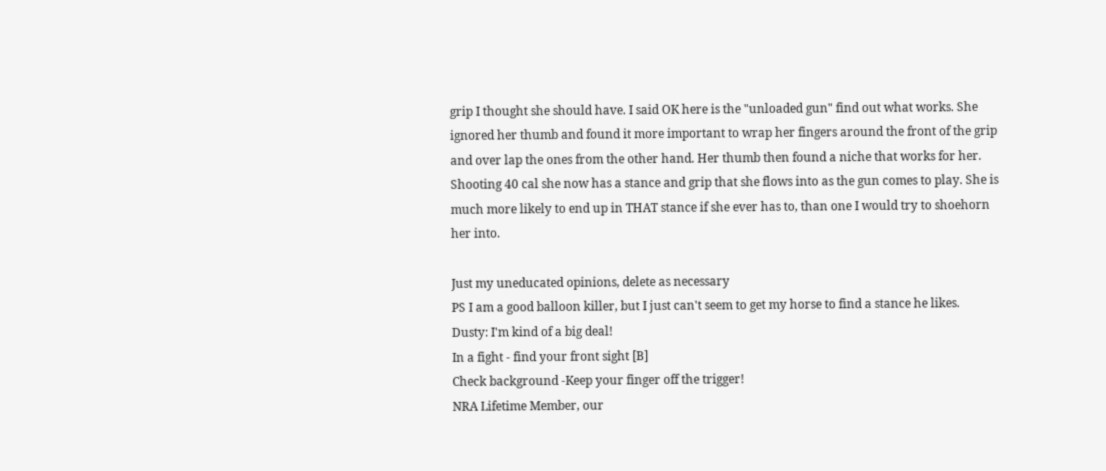grip I thought she should have. I said OK here is the "unloaded gun" find out what works. She ignored her thumb and found it more important to wrap her fingers around the front of the grip and over lap the ones from the other hand. Her thumb then found a niche that works for her. Shooting 40 cal she now has a stance and grip that she flows into as the gun comes to play. She is much more likely to end up in THAT stance if she ever has to, than one I would try to shoehorn her into.

Just my uneducated opinions, delete as necessary
PS I am a good balloon killer, but I just can't seem to get my horse to find a stance he likes.
Dusty: I'm kind of a big deal!
In a fight - find your front sight [B]
Check background -Keep your finger off the trigger!
NRA Lifetime Member, our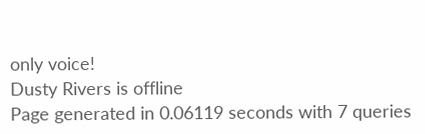only voice!
Dusty Rivers is offline
Page generated in 0.06119 seconds with 7 queries